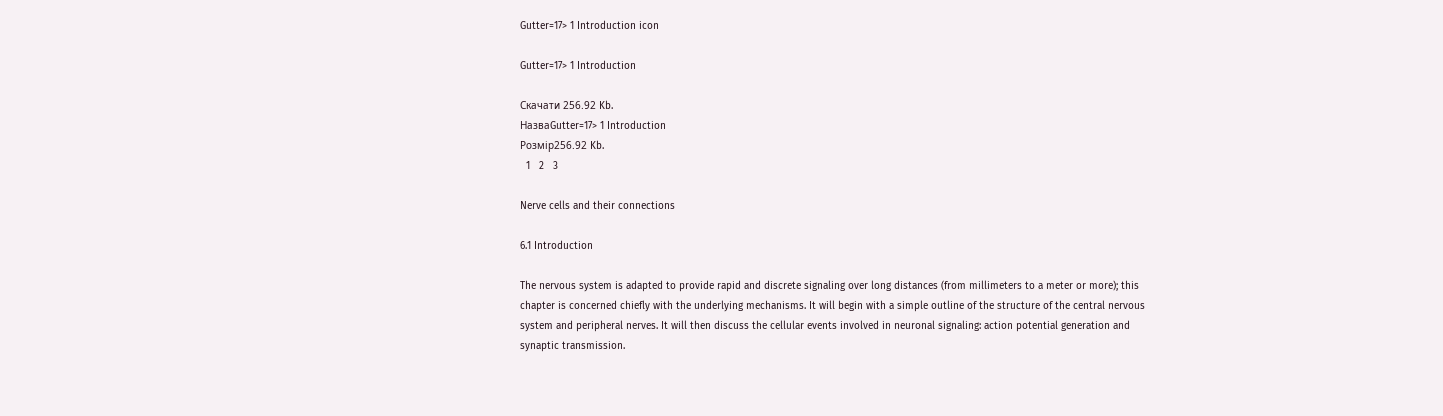Gutter=17> 1 Introduction icon

Gutter=17> 1 Introduction

Скачати 256.92 Kb.
НазваGutter=17> 1 Introduction
Розмір256.92 Kb.
  1   2   3

Nerve cells and their connections

6.1 Introduction

The nervous system is adapted to provide rapid and discrete signaling over long distances (from millimeters to a meter or more); this chapter is concerned chiefly with the underlying mechanisms. It will begin with a simple outline of the structure of the central nervous system and peripheral nerves. It will then discuss the cellular events involved in neuronal signaling: action potential generation and synaptic transmission.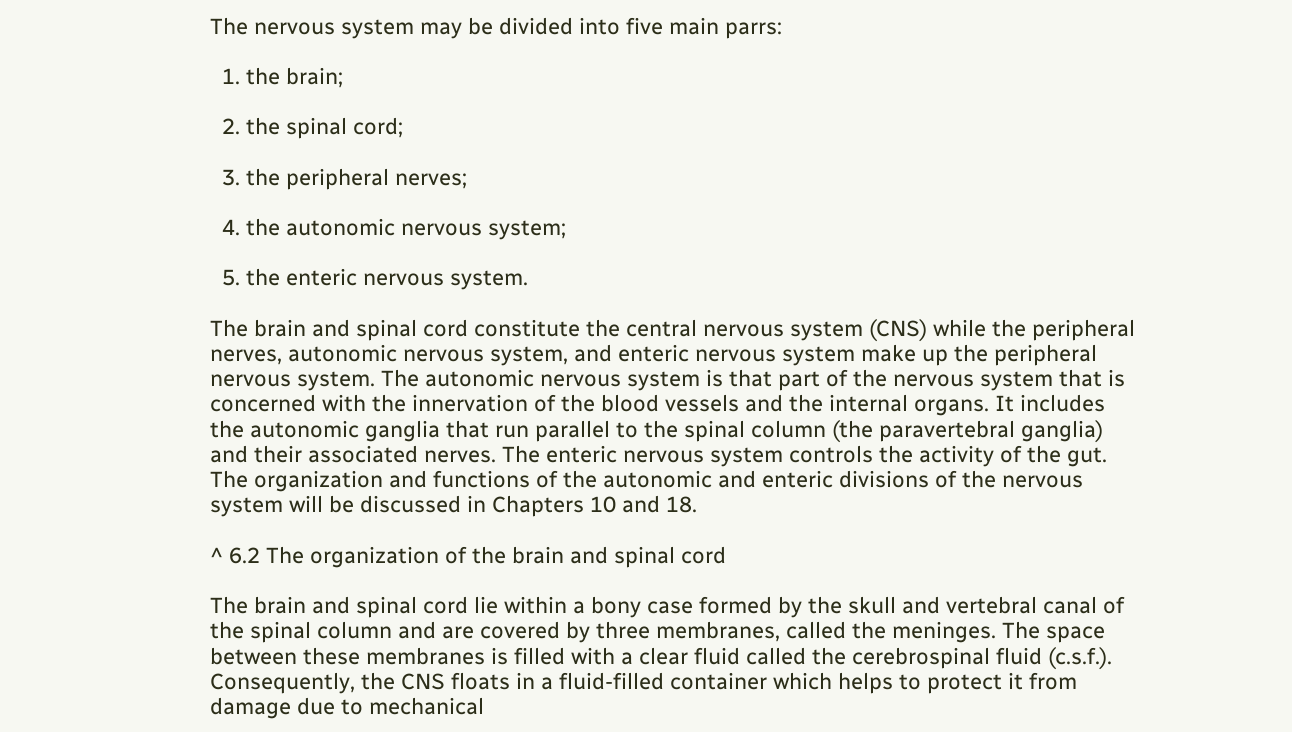The nervous system may be divided into five main parrs:

  1. the brain;

  2. the spinal cord;

  3. the peripheral nerves;

  4. the autonomic nervous system;

  5. the enteric nervous system.

The brain and spinal cord constitute the central nervous system (CNS) while the peripheral nerves, autonomic nervous system, and enteric nervous system make up the peripheral nervous system. The autonomic nervous system is that part of the nervous system that is concerned with the innervation of the blood vessels and the internal organs. It includes the autonomic ganglia that run parallel to the spinal column (the paravertebral ganglia) and their associated nerves. The enteric nervous system controls the activity of the gut. The organization and functions of the autonomic and enteric divisions of the nervous system will be discussed in Chapters 10 and 18.

^ 6.2 The organization of the brain and spinal cord

The brain and spinal cord lie within a bony case formed by the skull and vertebral canal of the spinal column and are covered by three membranes, called the meninges. The space between these membranes is filled with a clear fluid called the cerebrospinal fluid (c.s.f.). Consequently, the CNS floats in a fluid-filled container which helps to protect it from damage due to mechanical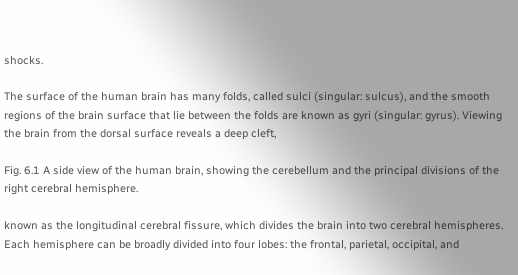shocks.

The surface of the human brain has many folds, called sulci (singular: sulcus), and the smooth regions of the brain surface that lie between the folds are known as gyri (singular: gyrus). Viewing the brain from the dorsal surface reveals a deep cleft,

Fig. 6.1 A side view of the human brain, showing the cerebellum and the principal divisions of the right cerebral hemisphere.

known as the longitudinal cerebral fissure, which divides the brain into two cerebral hemispheres. Each hemisphere can be broadly divided into four lobes: the frontal, parietal, occipital, and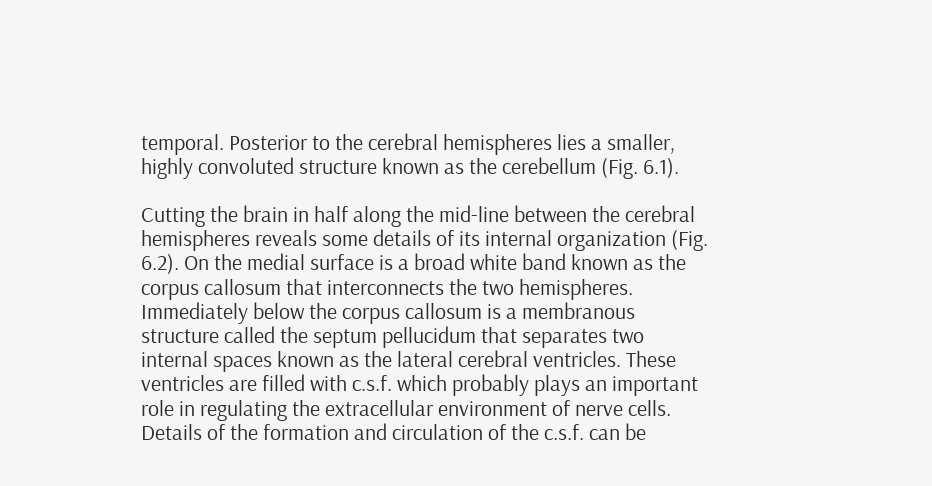temporal. Posterior to the cerebral hemispheres lies a smaller, highly convoluted structure known as the cerebellum (Fig. 6.1).

Cutting the brain in half along the mid-line between the cerebral hemispheres reveals some details of its internal organization (Fig. 6.2). On the medial surface is a broad white band known as the corpus callosum that interconnects the two hemispheres. Immediately below the corpus callosum is a membranous structure called the septum pellucidum that separates two internal spaces known as the lateral cerebral ventricles. These ventricles are filled with c.s.f. which probably plays an important role in regulating the extracellular environment of nerve cells. Details of the formation and circulation of the c.s.f. can be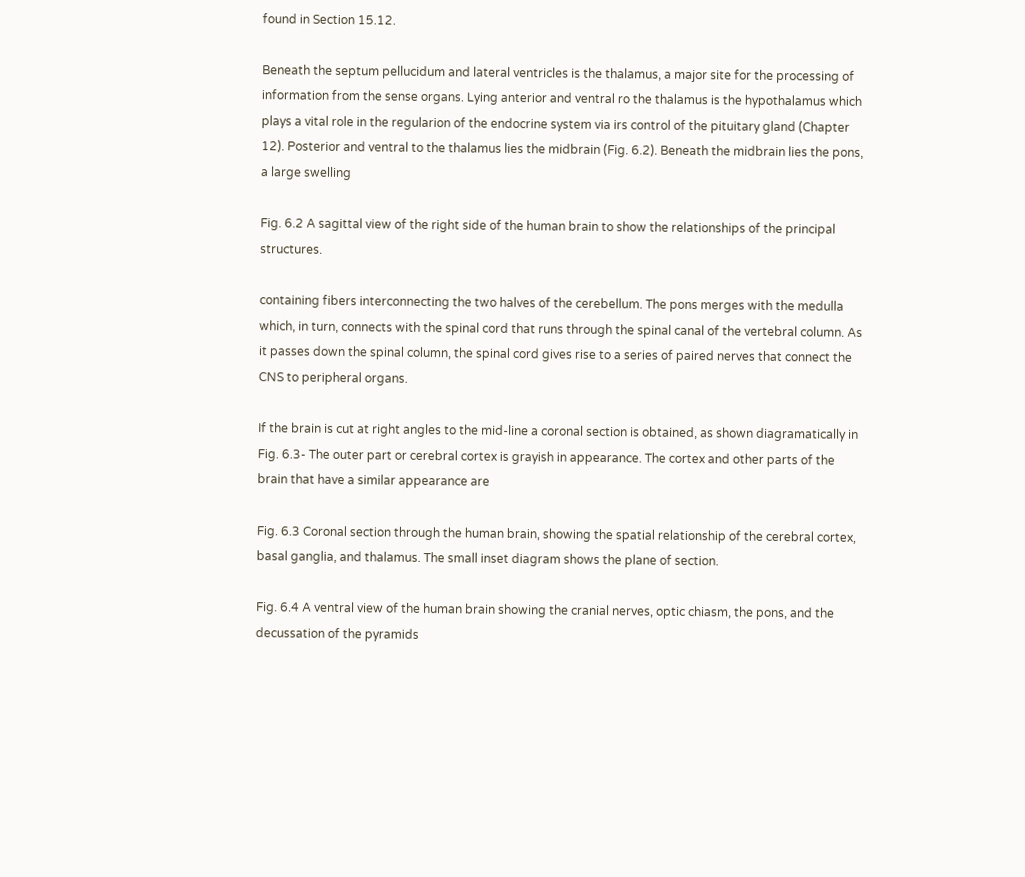found in Section 15.12.

Beneath the septum pellucidum and lateral ventricles is the thalamus, a major site for the processing of information from the sense organs. Lying anterior and ventral ro the thalamus is the hypothalamus which plays a vital role in the regularion of the endocrine system via irs control of the pituitary gland (Chapter 12). Posterior and ventral to the thalamus lies the midbrain (Fig. 6.2). Beneath the midbrain lies the pons, a large swelling

Fig. 6.2 A sagittal view of the right side of the human brain to show the relationships of the principal structures.

containing fibers interconnecting the two halves of the cerebellum. The pons merges with the medulla which, in turn, connects with the spinal cord that runs through the spinal canal of the vertebral column. As it passes down the spinal column, the spinal cord gives rise to a series of paired nerves that connect the CNS to peripheral organs.

If the brain is cut at right angles to the mid-line a coronal section is obtained, as shown diagramatically in Fig. 6.3- The outer part or cerebral cortex is grayish in appearance. The cortex and other parts of the brain that have a similar appearance are

Fig. 6.3 Coronal section through the human brain, showing the spatial relationship of the cerebral cortex, basal ganglia, and thalamus. The small inset diagram shows the plane of section.

Fig. 6.4 A ventral view of the human brain showing the cranial nerves, optic chiasm, the pons, and the decussation of the pyramids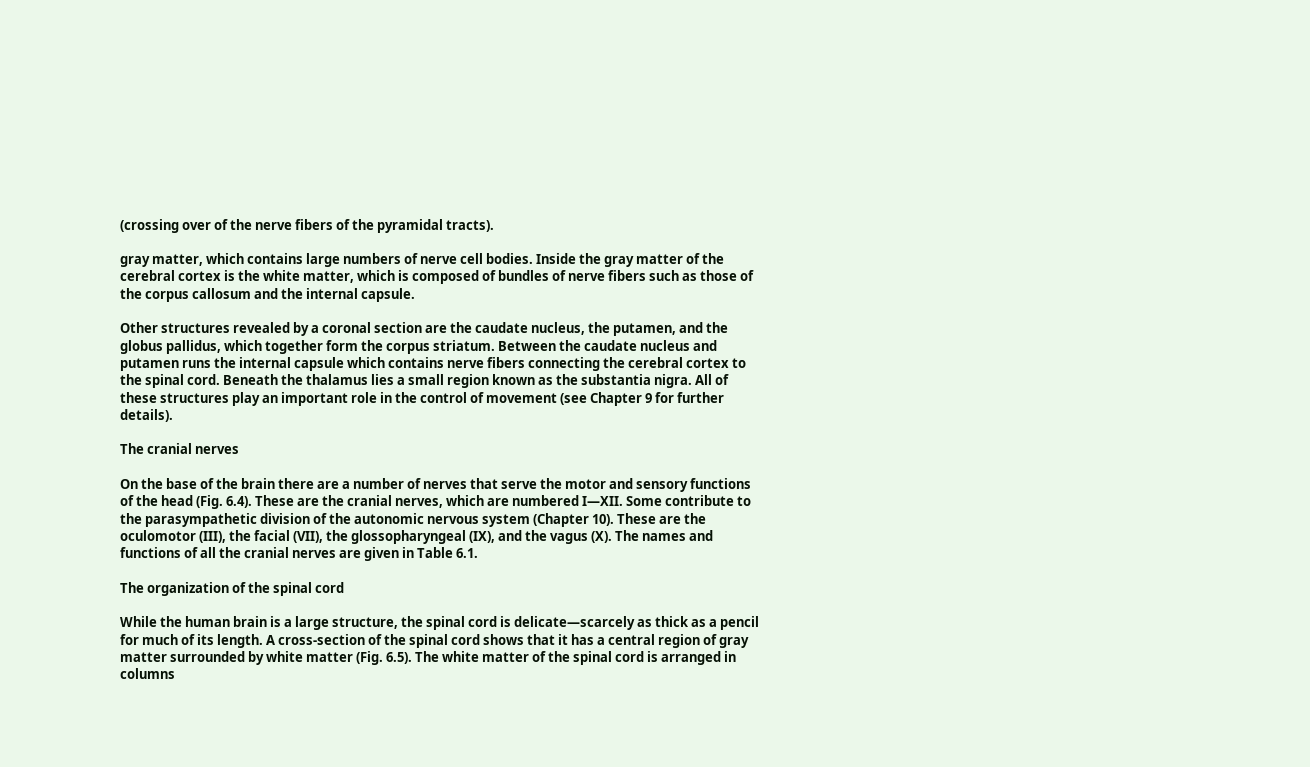(crossing over of the nerve fibers of the pyramidal tracts).

gray matter, which contains large numbers of nerve cell bodies. Inside the gray matter of the cerebral cortex is the white matter, which is composed of bundles of nerve fibers such as those of the corpus callosum and the internal capsule.

Other structures revealed by a coronal section are the caudate nucleus, the putamen, and the globus pallidus, which together form the corpus striatum. Between the caudate nucleus and putamen runs the internal capsule which contains nerve fibers connecting the cerebral cortex to the spinal cord. Beneath the thalamus lies a small region known as the substantia nigra. All of these structures play an important role in the control of movement (see Chapter 9 for further details).

The cranial nerves

On the base of the brain there are a number of nerves that serve the motor and sensory functions of the head (Fig. 6.4). These are the cranial nerves, which are numbered I—XII. Some contribute to the parasympathetic division of the autonomic nervous system (Chapter 10). These are the oculomotor (III), the facial (VII), the glossopharyngeal (IX), and the vagus (X). The names and functions of all the cranial nerves are given in Table 6.1.

The organization of the spinal cord

While the human brain is a large structure, the spinal cord is delicate—scarcely as thick as a pencil for much of its length. A cross-section of the spinal cord shows that it has a central region of gray matter surrounded by white matter (Fig. 6.5). The white matter of the spinal cord is arranged in columns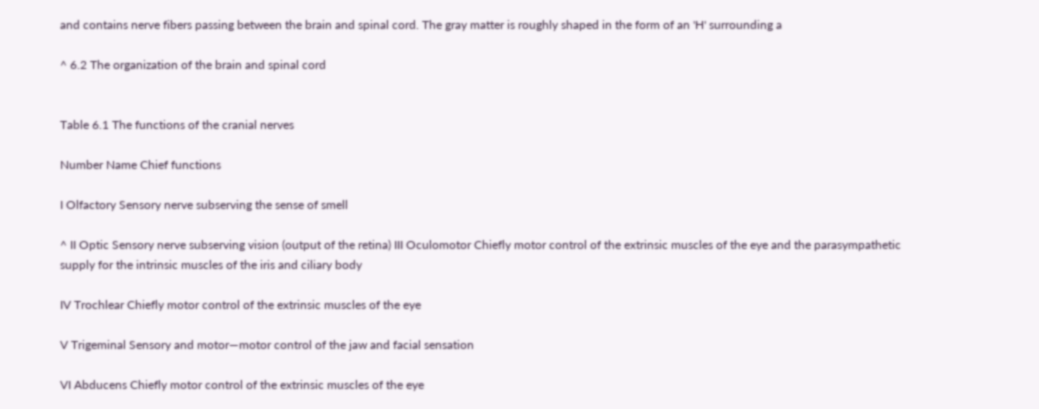and contains nerve fibers passing between the brain and spinal cord. The gray matter is roughly shaped in the form of an 'H' surrounding a

^ 6.2 The organization of the brain and spinal cord


Table 6.1 The functions of the cranial nerves

Number Name Chief functions

I Olfactory Sensory nerve subserving the sense of smell

^ II Optic Sensory nerve subserving vision (output of the retina) III Oculomotor Chiefly motor control of the extrinsic muscles of the eye and the parasympathetic supply for the intrinsic muscles of the iris and ciliary body

IV Trochlear Chiefly motor control of the extrinsic muscles of the eye

V Trigeminal Sensory and motor—motor control of the jaw and facial sensation

VI Abducens Chiefly motor control of the extrinsic muscles of the eye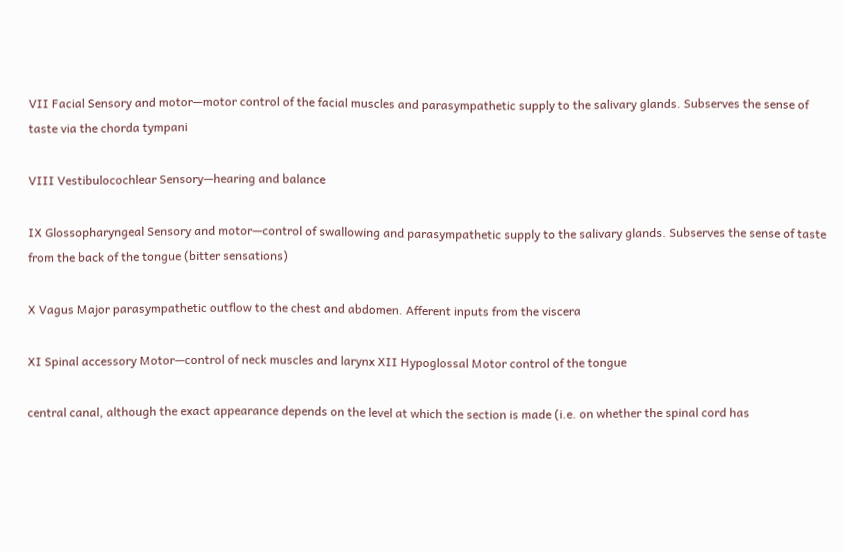VII Facial Sensory and motor—motor control of the facial muscles and parasympathetic supply to the salivary glands. Subserves the sense of taste via the chorda tympani

VIII Vestibulocochlear Sensory—hearing and balance

IX Glossopharyngeal Sensory and motor—control of swallowing and parasympathetic supply to the salivary glands. Subserves the sense of taste from the back of the tongue (bitter sensations)

X Vagus Major parasympathetic outflow to the chest and abdomen. Afferent inputs from the viscera

XI Spinal accessory Motor—control of neck muscles and larynx XII Hypoglossal Motor control of the tongue

central canal, although the exact appearance depends on the level at which the section is made (i.e. on whether the spinal cord has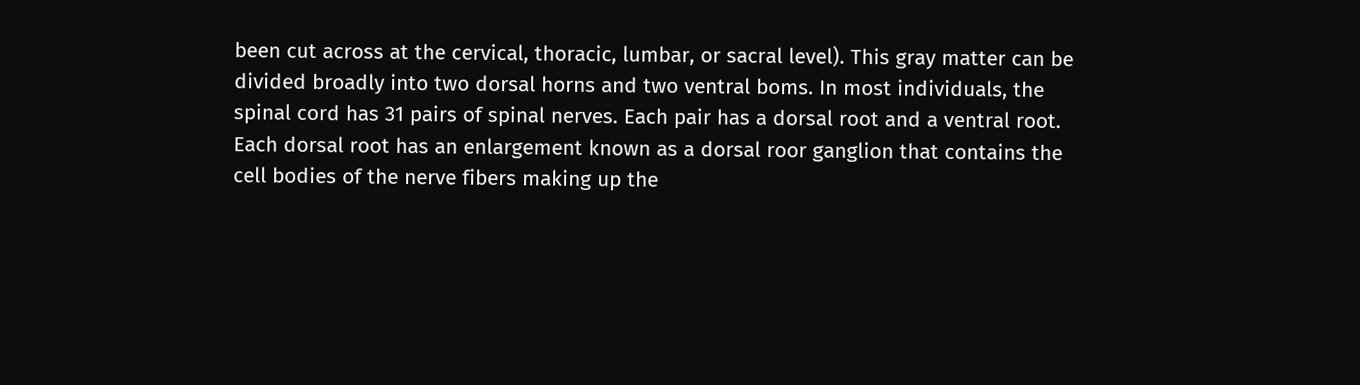been cut across at the cervical, thoracic, lumbar, or sacral level). This gray matter can be divided broadly into two dorsal horns and two ventral boms. In most individuals, the spinal cord has 31 pairs of spinal nerves. Each pair has a dorsal root and a ventral root. Each dorsal root has an enlargement known as a dorsal roor ganglion that contains the cell bodies of the nerve fibers making up the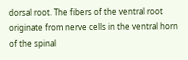dorsal root. The fibers of the ventral root originate from nerve cells in the ventral horn of the spinal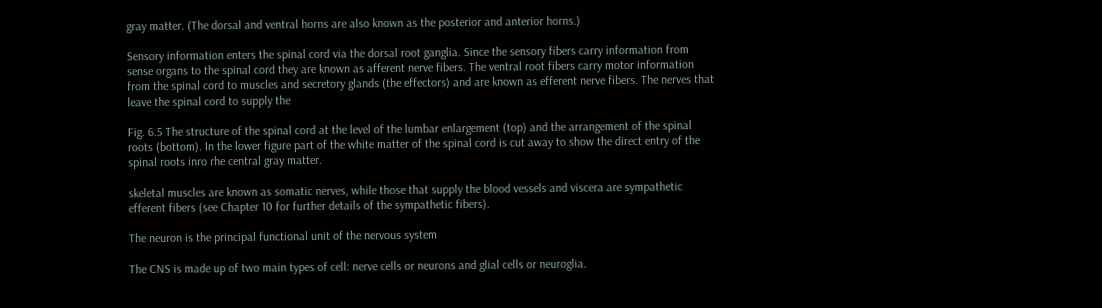gray matter. (The dorsal and ventral horns are also known as the posterior and anterior horns.)

Sensory information enters the spinal cord via the dorsal root ganglia. Since the sensory fibers carry information from sense organs to the spinal cord they are known as afferent nerve fibers. The ventral root fibers carry motor information from the spinal cord to muscles and secretory glands (the effectors) and are known as efferent nerve fibers. The nerves that leave the spinal cord to supply the

Fig. 6.5 The structure of the spinal cord at the level of the lumbar enlargement (top) and the arrangement of the spinal roots (bottom). In the lower figure part of the white matter of the spinal cord is cut away to show the direct entry of the spinal roots inro rhe central gray matter.

skeletal muscles are known as somatic nerves, while those that supply the blood vessels and viscera are sympathetic efferent fibers (see Chapter 10 for further details of the sympathetic fibers).

The neuron is the principal functional unit of the nervous system

The CNS is made up of two main types of cell: nerve cells or neurons and glial cells or neuroglia.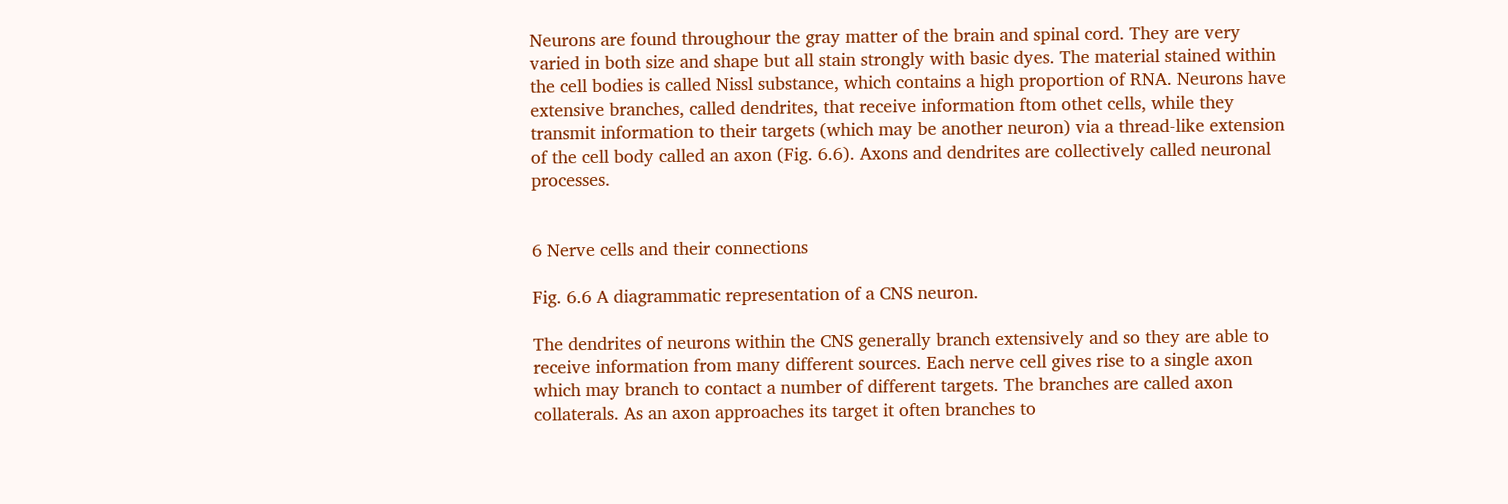Neurons are found throughour the gray matter of the brain and spinal cord. They are very varied in both size and shape but all stain strongly with basic dyes. The material stained within the cell bodies is called Nissl substance, which contains a high proportion of RNA. Neurons have extensive branches, called dendrites, that receive information ftom othet cells, while they transmit information to their targets (which may be another neuron) via a thread-like extension of the cell body called an axon (Fig. 6.6). Axons and dendrites are collectively called neuronal processes.


6 Nerve cells and their connections

Fig. 6.6 A diagrammatic representation of a CNS neuron.

The dendrites of neurons within the CNS generally branch extensively and so they are able to receive information from many different sources. Each nerve cell gives rise to a single axon which may branch to contact a number of different targets. The branches are called axon collaterals. As an axon approaches its target it often branches to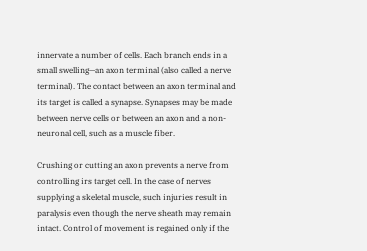innervate a number of cells. Each branch ends in a small swelling—an axon terminal (also called a nerve terminal). The contact between an axon terminal and its target is called a synapse. Synapses may be made between nerve cells or between an axon and a non-neuronal cell, such as a muscle fiber.

Crushing or cutting an axon prevents a nerve from controlling irs target cell. In the case of nerves supplying a skeletal muscle, such injuries result in paralysis even though the nerve sheath may remain intact. Control of movement is regained only if the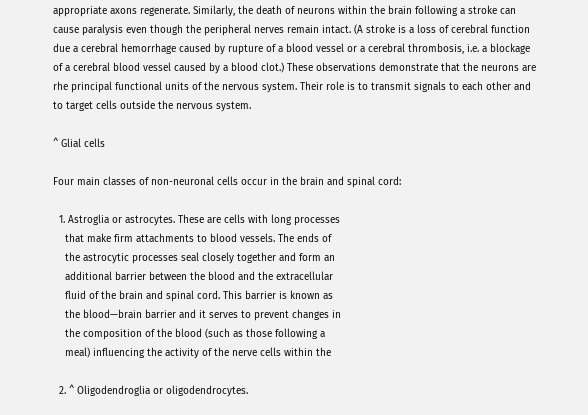appropriate axons regenerate. Similarly, the death of neurons within the brain following a stroke can cause paralysis even though the peripheral nerves remain intact. (A stroke is a loss of cerebral function due a cerebral hemorrhage caused by rupture of a blood vessel or a cerebral thrombosis, i.e. a blockage of a cerebral blood vessel caused by a blood clot.) These observations demonstrate that the neurons are rhe principal functional units of the nervous system. Their role is to transmit signals to each other and to target cells outside the nervous system.

^ Glial cells

Four main classes of non-neuronal cells occur in the brain and spinal cord:

  1. Astroglia or astrocytes. These are cells with long processes
    that make firm attachments to blood vessels. The ends of
    the astrocytic processes seal closely together and form an
    additional barrier between the blood and the extracellular
    fluid of the brain and spinal cord. This barrier is known as
    the blood—brain barrier and it serves to prevent changes in
    the composition of the blood (such as those following a
    meal) influencing the activity of the nerve cells within the

  2. ^ Oligodendroglia or oligodendrocytes.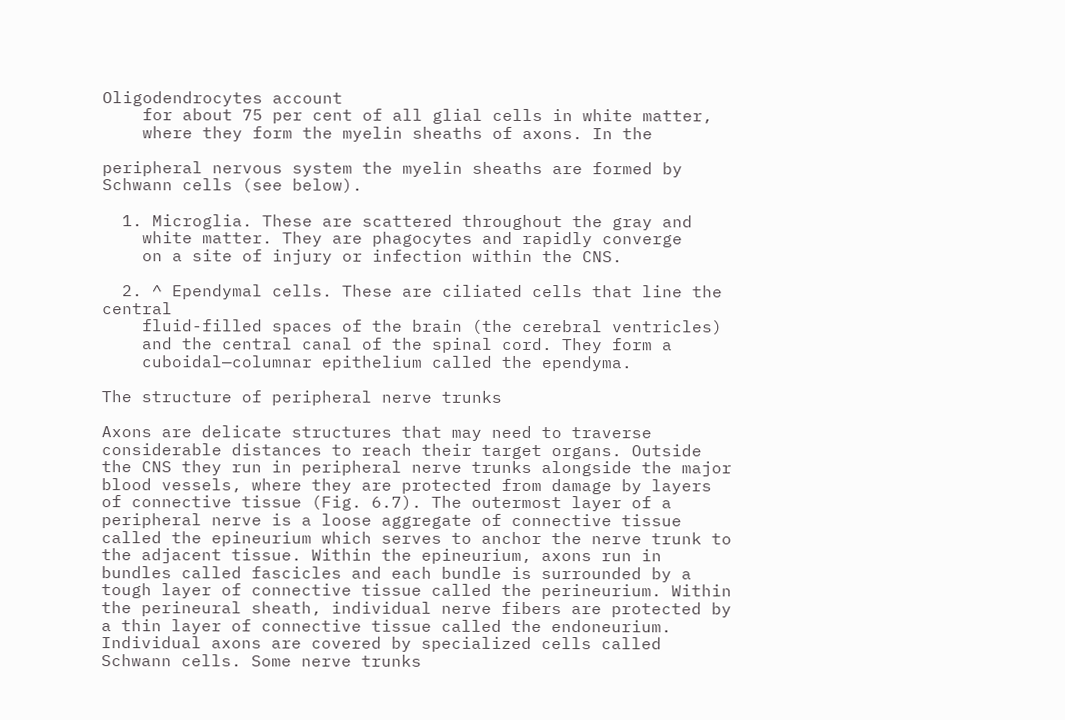Oligodendrocytes account
    for about 75 per cent of all glial cells in white matter,
    where they form the myelin sheaths of axons. In the

peripheral nervous system the myelin sheaths are formed by Schwann cells (see below).

  1. Microglia. These are scattered throughout the gray and
    white matter. They are phagocytes and rapidly converge
    on a site of injury or infection within the CNS.

  2. ^ Ependymal cells. These are ciliated cells that line the central
    fluid-filled spaces of the brain (the cerebral ventricles)
    and the central canal of the spinal cord. They form a
    cuboidal—columnar epithelium called the ependyma.

The structure of peripheral nerve trunks

Axons are delicate structures that may need to traverse considerable distances to reach their target organs. Outside the CNS they run in peripheral nerve trunks alongside the major blood vessels, where they are protected from damage by layers of connective tissue (Fig. 6.7). The outermost layer of a peripheral nerve is a loose aggregate of connective tissue called the epineurium which serves to anchor the nerve trunk to the adjacent tissue. Within the epineurium, axons run in bundles called fascicles and each bundle is surrounded by a tough layer of connective tissue called the perineurium. Within the perineural sheath, individual nerve fibers are protected by a thin layer of connective tissue called the endoneurium. Individual axons are covered by specialized cells called Schwann cells. Some nerve trunks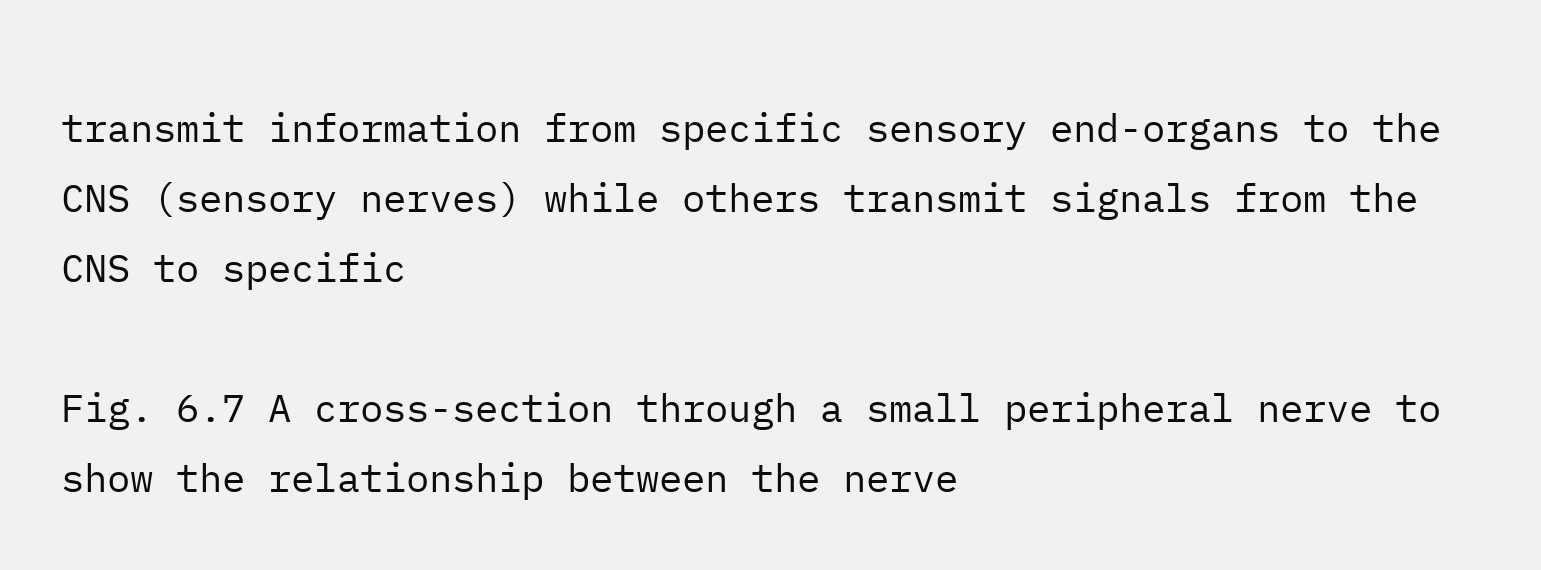transmit information from specific sensory end-organs to the CNS (sensory nerves) while others transmit signals from the CNS to specific

Fig. 6.7 A cross-section through a small peripheral nerve to show the relationship between the nerve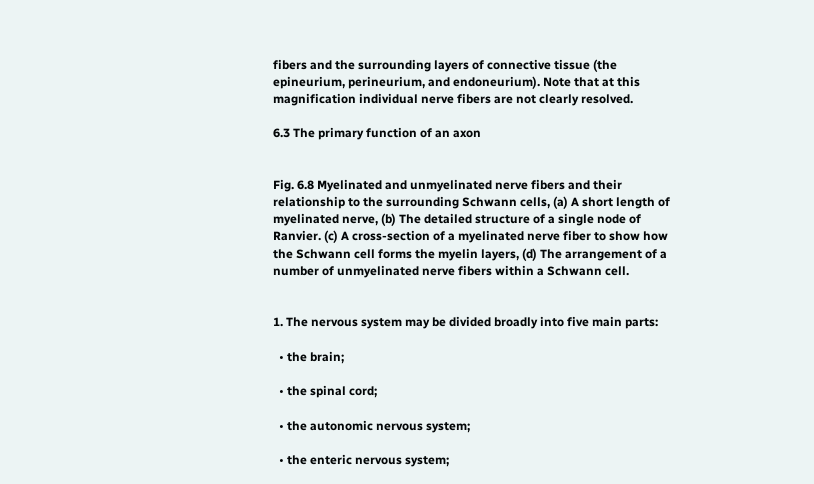fibers and the surrounding layers of connective tissue (the epineurium, perineurium, and endoneurium). Note that at this magnification individual nerve fibers are not clearly resolved.

6.3 The primary function of an axon


Fig. 6.8 Myelinated and unmyelinated nerve fibers and their relationship to the surrounding Schwann cells, (a) A short length of myelinated nerve, (b) The detailed structure of a single node of Ranvier. (c) A cross-section of a myelinated nerve fiber to show how the Schwann cell forms the myelin layers, (d) The arrangement of a number of unmyelinated nerve fibers within a Schwann cell.


1. The nervous system may be divided broadly into five main parts:

  • the brain;

  • the spinal cord;

  • the autonomic nervous system;

  • the enteric nervous system;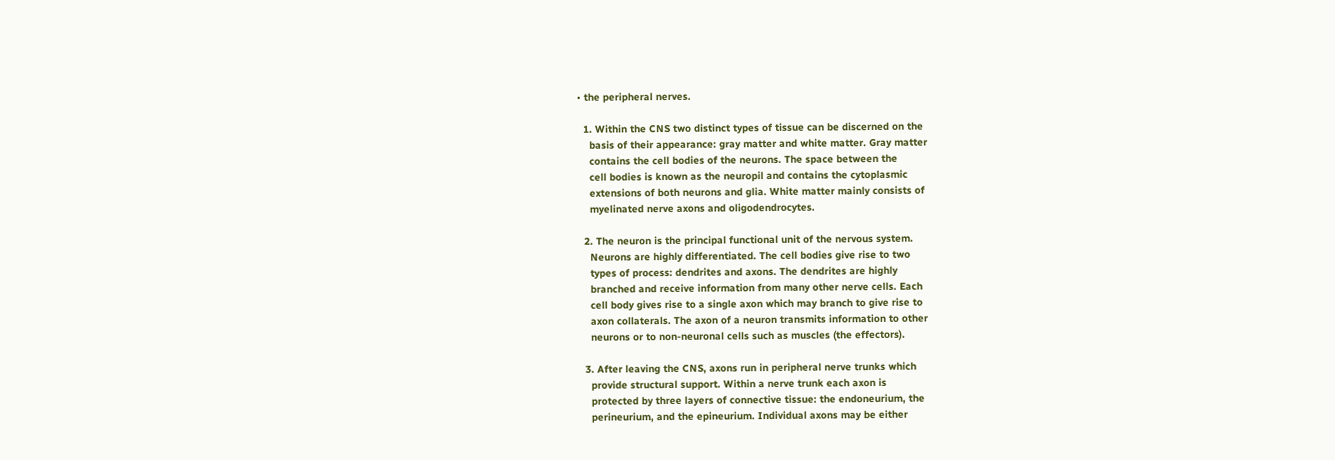• the peripheral nerves.

  1. Within the CNS two distinct types of tissue can be discerned on the
    basis of their appearance: gray matter and white matter. Gray matter
    contains the cell bodies of the neurons. The space between the
    cell bodies is known as the neuropil and contains the cytoplasmic
    extensions of both neurons and glia. White matter mainly consists of
    myelinated nerve axons and oligodendrocytes.

  2. The neuron is the principal functional unit of the nervous system.
    Neurons are highly differentiated. The cell bodies give rise to two
    types of process: dendrites and axons. The dendrites are highly
    branched and receive information from many other nerve cells. Each
    cell body gives rise to a single axon which may branch to give rise to
    axon collaterals. The axon of a neuron transmits information to other
    neurons or to non-neuronal cells such as muscles (the effectors).

  3. After leaving the CNS, axons run in peripheral nerve trunks which
    provide structural support. Within a nerve trunk each axon is
    protected by three layers of connective tissue: the endoneurium, the
    perineurium, and the epineurium. Individual axons may be either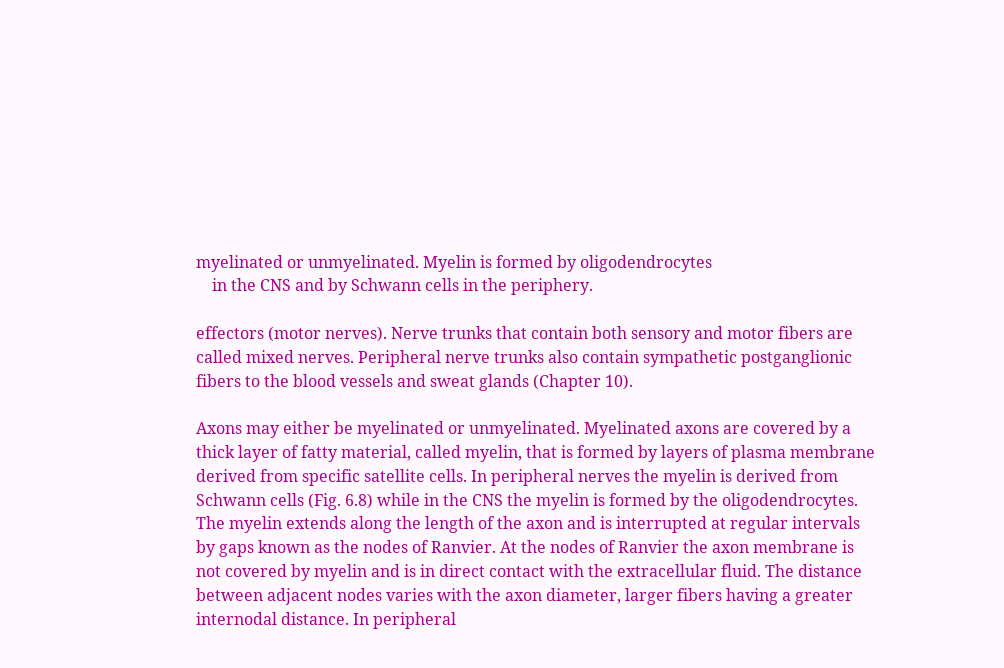myelinated or unmyelinated. Myelin is formed by oligodendrocytes
    in the CNS and by Schwann cells in the periphery.

effectors (motor nerves). Nerve trunks that contain both sensory and motor fibers are called mixed nerves. Peripheral nerve trunks also contain sympathetic postganglionic fibers to the blood vessels and sweat glands (Chapter 10).

Axons may either be myelinated or unmyelinated. Myelinated axons are covered by a thick layer of fatty material, called myelin, that is formed by layers of plasma membrane derived from specific satellite cells. In peripheral nerves the myelin is derived from Schwann cells (Fig. 6.8) while in the CNS the myelin is formed by the oligodendrocytes. The myelin extends along the length of the axon and is interrupted at regular intervals by gaps known as the nodes of Ranvier. At the nodes of Ranvier the axon membrane is not covered by myelin and is in direct contact with the extracellular fluid. The distance between adjacent nodes varies with the axon diameter, larger fibers having a greater internodal distance. In peripheral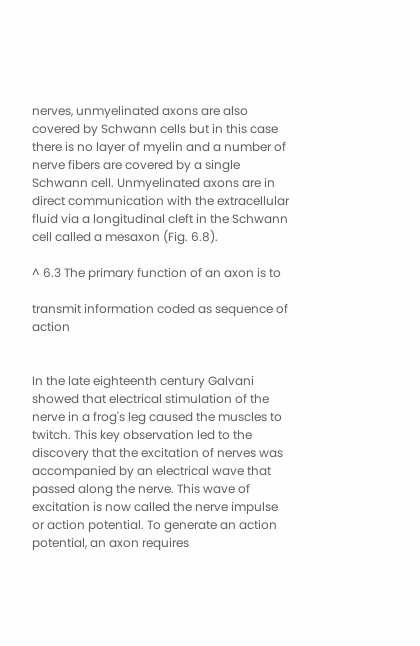nerves, unmyelinated axons are also covered by Schwann cells but in this case there is no layer of myelin and a number of nerve fibers are covered by a single Schwann cell. Unmyelinated axons are in direct communication with the extracellular fluid via a longitudinal cleft in the Schwann cell called a mesaxon (Fig. 6.8).

^ 6.3 The primary function of an axon is to

transmit information coded as sequence of action


In the late eighteenth century Galvani showed that electrical stimulation of the nerve in a frog's leg caused the muscles to twitch. This key observation led to the discovery that the excitation of nerves was accompanied by an electrical wave that passed along the nerve. This wave of excitation is now called the nerve impulse or action potential. To generate an action potential, an axon requires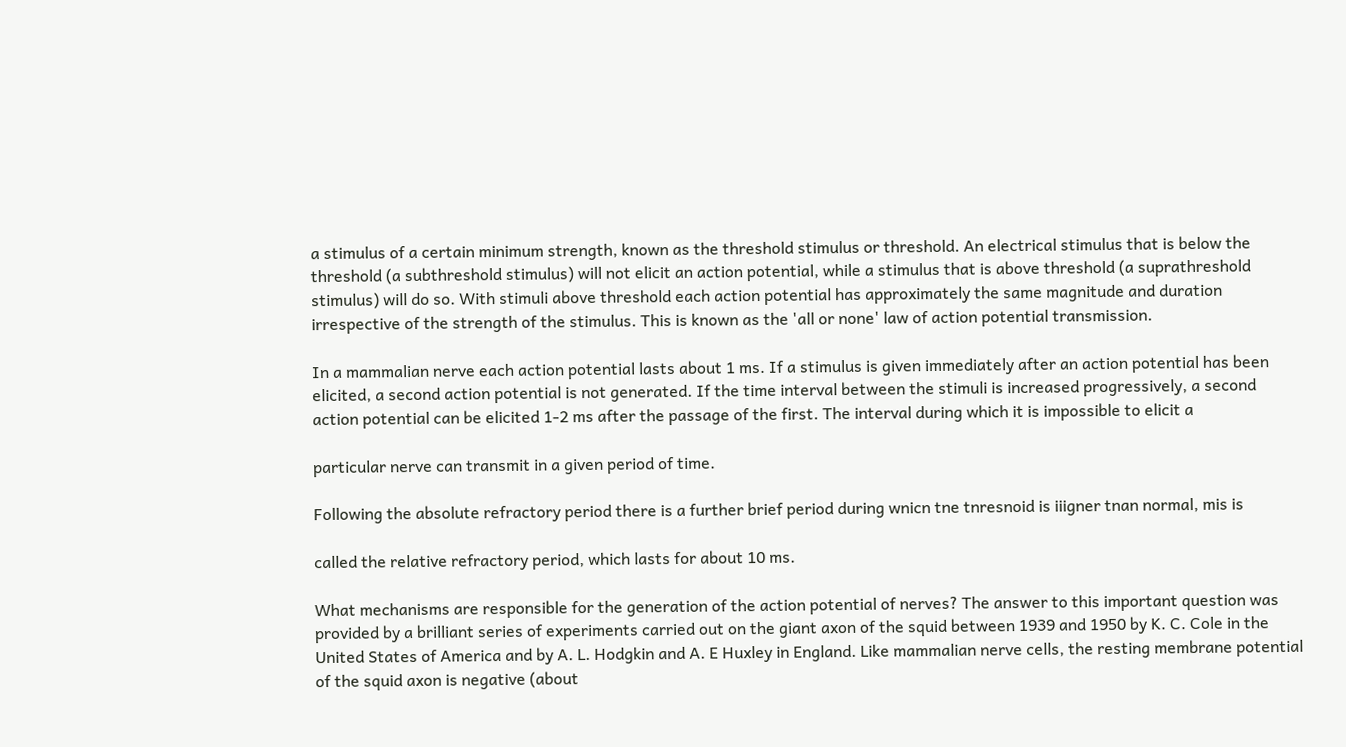a stimulus of a certain minimum strength, known as the threshold stimulus or threshold. An electrical stimulus that is below the threshold (a subthreshold stimulus) will not elicit an action potential, while a stimulus that is above threshold (a suprathreshold stimulus) will do so. With stimuli above threshold each action potential has approximately the same magnitude and duration irrespective of the strength of the stimulus. This is known as the 'all or none' law of action potential transmission.

In a mammalian nerve each action potential lasts about 1 ms. If a stimulus is given immediately after an action potential has been elicited, a second action potential is not generated. If the time interval between the stimuli is increased progressively, a second action potential can be elicited 1-2 ms after the passage of the first. The interval during which it is impossible to elicit a

particular nerve can transmit in a given period of time.

Following the absolute refractory period there is a further brief period during wnicn tne tnresnoid is iiigner tnan normal, mis is

called the relative refractory period, which lasts for about 10 ms.

What mechanisms are responsible for the generation of the action potential of nerves? The answer to this important question was provided by a brilliant series of experiments carried out on the giant axon of the squid between 1939 and 1950 by K. C. Cole in the United States of America and by A. L. Hodgkin and A. E Huxley in England. Like mammalian nerve cells, the resting membrane potential of the squid axon is negative (about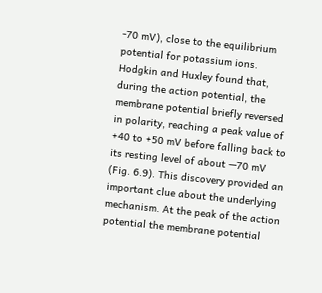-70 mV), close to the equilibrium potential for potassium ions. Hodgkin and Huxley found that, during the action potential, the membrane potential briefly reversed in polarity, reaching a peak value of +40 to +50 mV before falling back to its resting level of about —70 mV (Fig. 6.9). This discovery provided an important clue about the underlying mechanism. At the peak of the action potential the membrane potential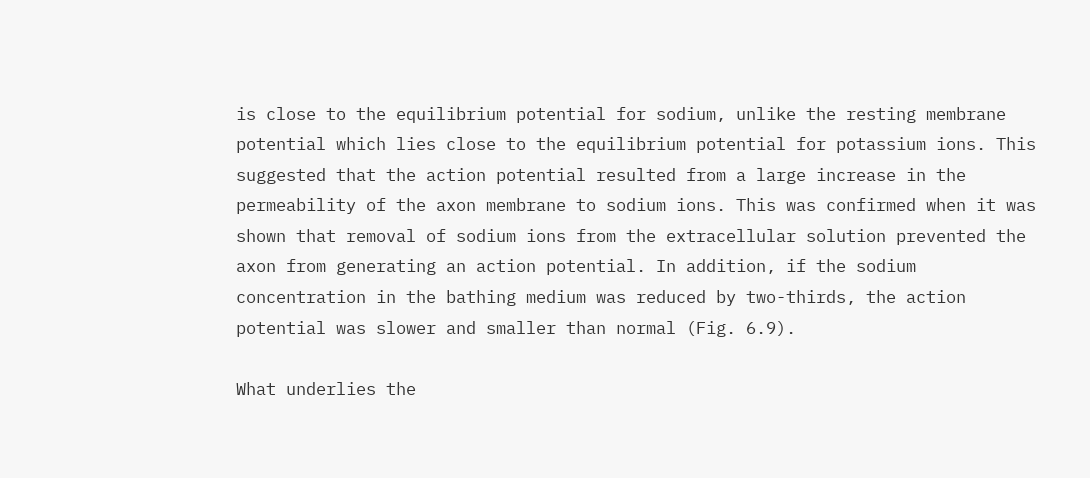is close to the equilibrium potential for sodium, unlike the resting membrane potential which lies close to the equilibrium potential for potassium ions. This suggested that the action potential resulted from a large increase in the permeability of the axon membrane to sodium ions. This was confirmed when it was shown that removal of sodium ions from the extracellular solution prevented the axon from generating an action potential. In addition, if the sodium concentration in the bathing medium was reduced by two-thirds, the action potential was slower and smaller than normal (Fig. 6.9).

What underlies the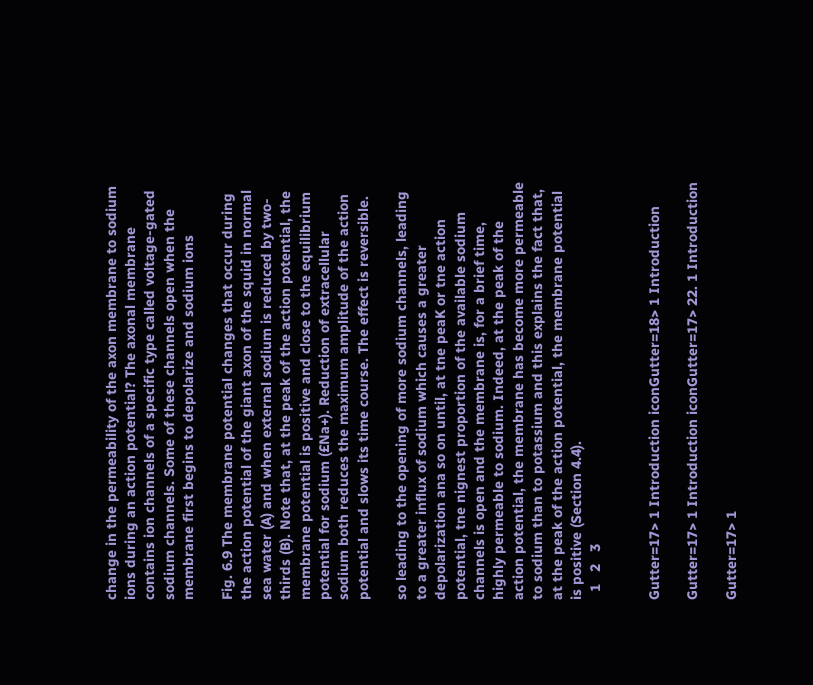change in the permeability of the axon membrane to sodium ions during an action potential? The axonal membrane contains ion channels of a specific type called voltage-gated sodium channels. Some of these channels open when the membrane first begins to depolarize and sodium ions

Fig. 6.9 The membrane potential changes that occur during the action potential of the giant axon of the squid in normal sea water (A) and when external sodium is reduced by two-thirds (B). Note that, at the peak of the action potential, the membrane potential is positive and close to the equilibrium potential for sodium (£Na+). Reduction of extracellular sodium both reduces the maximum amplitude of the action potential and slows its time course. The effect is reversible.

so leading to the opening of more sodium channels, leading to a greater influx of sodium which causes a greater depolarization ana so on until, at tne peaK or tne action potential, tne nignest proportion of the available sodium channels is open and the membrane is, for a brief time, highly permeable to sodium. Indeed, at the peak of the action potential, the membrane has become more permeable to sodium than to potassium and this explains the fact that, at the peak of the action potential, the membrane potential is positive (Section 4.4).
  1   2   3


Gutter=17> 1 Introduction iconGutter=18> 1 Introduction

Gutter=17> 1 Introduction iconGutter=17> 22. 1 Introduction

Gutter=17> 1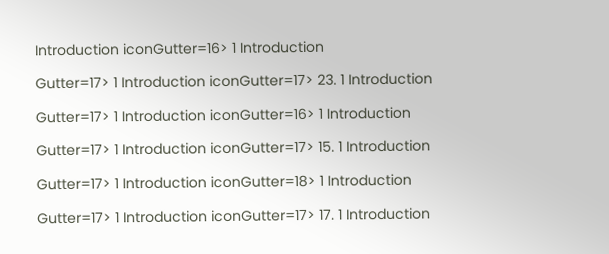Introduction iconGutter=16> 1 Introduction

Gutter=17> 1 Introduction iconGutter=17> 23. 1 Introduction

Gutter=17> 1 Introduction iconGutter=16> 1 Introduction

Gutter=17> 1 Introduction iconGutter=17> 15. 1 Introduction

Gutter=17> 1 Introduction iconGutter=18> 1 Introduction

Gutter=17> 1 Introduction iconGutter=17> 17. 1 Introduction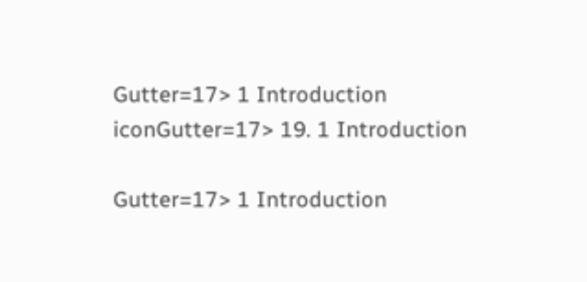Gutter=17> 1 Introduction iconGutter=17> 19. 1 Introduction

Gutter=17> 1 Introduction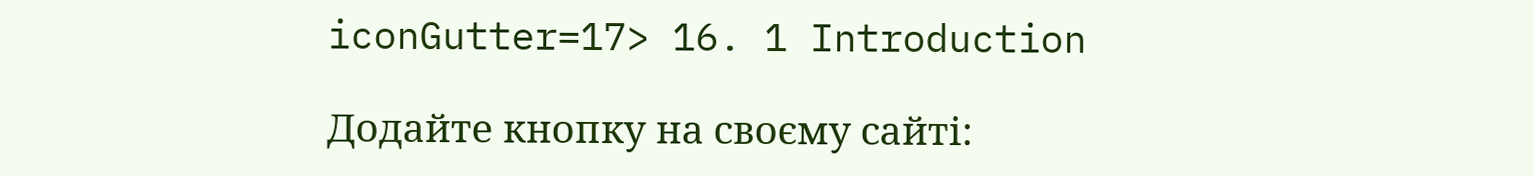iconGutter=17> 16. 1 Introduction

Додайте кнопку на своєму сайті: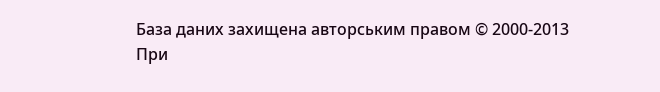База даних захищена авторським правом © 2000-2013
При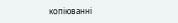копіюванні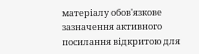матеріалу обов'язкове зазначення активного посилання відкритою для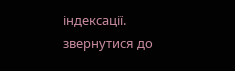індексації.
звернутися до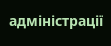адміністрації